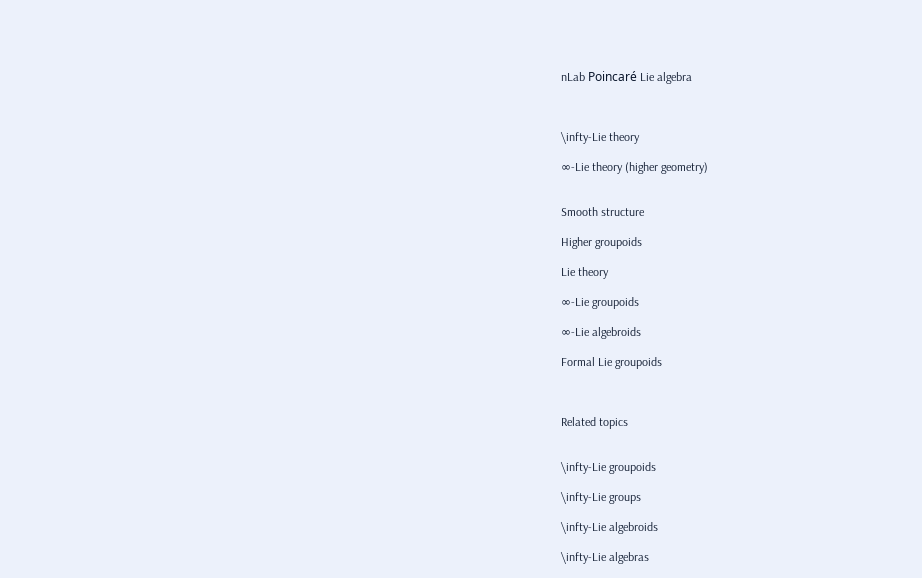nLab Poincaré Lie algebra



\infty-Lie theory

∞-Lie theory (higher geometry)


Smooth structure

Higher groupoids

Lie theory

∞-Lie groupoids

∞-Lie algebroids

Formal Lie groupoids



Related topics


\infty-Lie groupoids

\infty-Lie groups

\infty-Lie algebroids

\infty-Lie algebras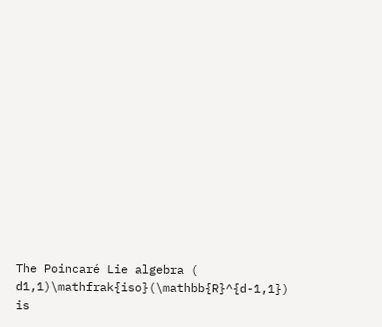The Poincaré Lie algebra ( d1,1)\mathfrak{iso}(\mathbb{R}^{d-1,1}) is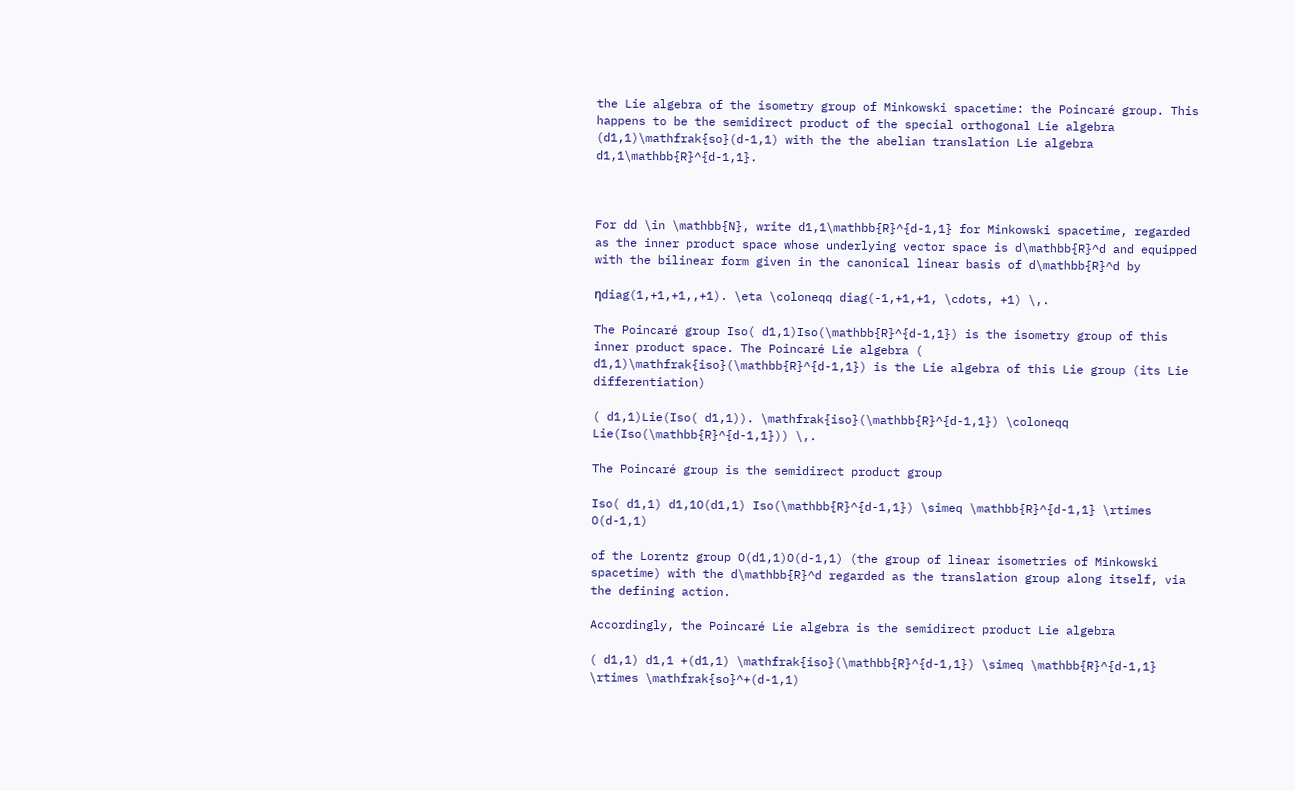the Lie algebra of the isometry group of Minkowski spacetime: the Poincaré group. This happens to be the semidirect product of the special orthogonal Lie algebra (d1,1)\mathfrak{so}(d-1,1) with the the abelian translation Lie algebra d1,1\mathbb{R}^{d-1,1}.



For dd \in \mathbb{N}, write d1,1\mathbb{R}^{d-1,1} for Minkowski spacetime, regarded as the inner product space whose underlying vector space is d\mathbb{R}^d and equipped with the bilinear form given in the canonical linear basis of d\mathbb{R}^d by

ηdiag(1,+1,+1,,+1). \eta \coloneqq diag(-1,+1,+1, \cdots, +1) \,.

The Poincaré group Iso( d1,1)Iso(\mathbb{R}^{d-1,1}) is the isometry group of this inner product space. The Poincaré Lie algebra ( d1,1)\mathfrak{iso}(\mathbb{R}^{d-1,1}) is the Lie algebra of this Lie group (its Lie differentiation)

( d1,1)Lie(Iso( d1,1)). \mathfrak{iso}(\mathbb{R}^{d-1,1}) \coloneqq Lie(Iso(\mathbb{R}^{d-1,1})) \,.

The Poincaré group is the semidirect product group

Iso( d1,1) d1,1O(d1,1) Iso(\mathbb{R}^{d-1,1}) \simeq \mathbb{R}^{d-1,1} \rtimes O(d-1,1)

of the Lorentz group O(d1,1)O(d-1,1) (the group of linear isometries of Minkowski spacetime) with the d\mathbb{R}^d regarded as the translation group along itself, via the defining action.

Accordingly, the Poincaré Lie algebra is the semidirect product Lie algebra

( d1,1) d1,1 +(d1,1) \mathfrak{iso}(\mathbb{R}^{d-1,1}) \simeq \mathbb{R}^{d-1,1} \rtimes \mathfrak{so}^+(d-1,1)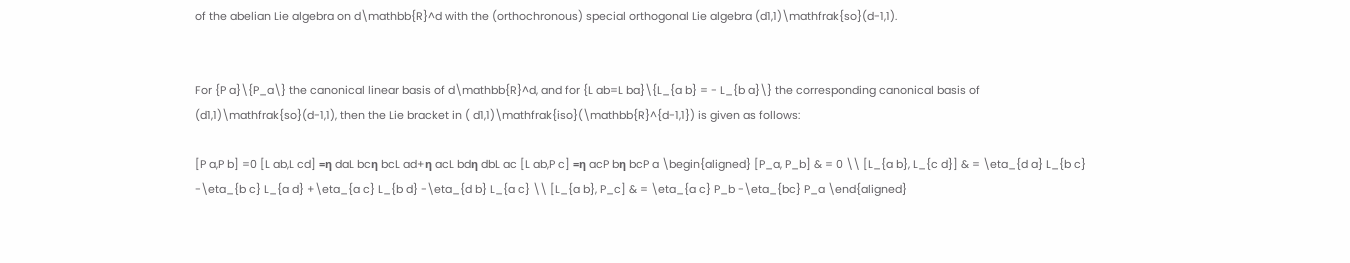of the abelian Lie algebra on d\mathbb{R}^d with the (orthochronous) special orthogonal Lie algebra (d1,1)\mathfrak{so}(d-1,1).


For {P a}\{P_a\} the canonical linear basis of d\mathbb{R}^d, and for {L ab=L ba}\{L_{a b} = - L_{b a}\} the corresponding canonical basis of (d1,1)\mathfrak{so}(d-1,1), then the Lie bracket in ( d1,1)\mathfrak{iso}(\mathbb{R}^{d-1,1}) is given as follows:

[P a,P b] =0 [L ab,L cd] =η daL bcη bcL ad+η acL bdη dbL ac [L ab,P c] =η acP bη bcP a \begin{aligned} [P_a, P_b] & = 0 \\ [L_{a b}, L_{c d}] & = \eta_{d a} L_{b c} -\eta_{b c} L_{a d} +\eta_{a c} L_{b d} -\eta_{d b} L_{a c} \\ [L_{a b}, P_c] & = \eta_{a c} P_b -\eta_{bc} P_a \end{aligned}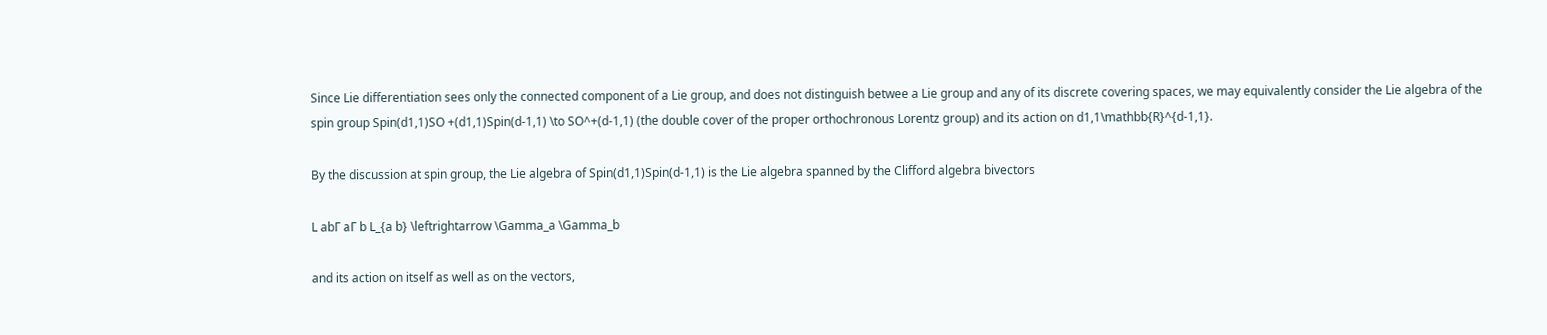Since Lie differentiation sees only the connected component of a Lie group, and does not distinguish betwee a Lie group and any of its discrete covering spaces, we may equivalently consider the Lie algebra of the spin group Spin(d1,1)SO +(d1,1)Spin(d-1,1) \to SO^+(d-1,1) (the double cover of the proper orthochronous Lorentz group) and its action on d1,1\mathbb{R}^{d-1,1}.

By the discussion at spin group, the Lie algebra of Spin(d1,1)Spin(d-1,1) is the Lie algebra spanned by the Clifford algebra bivectors

L abΓ aΓ b L_{a b} \leftrightarrow \Gamma_a \Gamma_b

and its action on itself as well as on the vectors,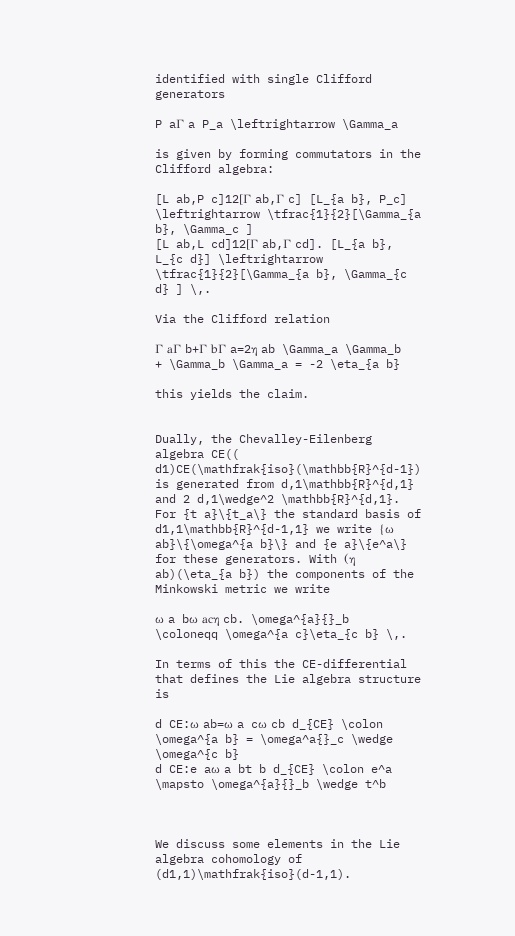identified with single Clifford generators

P aΓ a P_a \leftrightarrow \Gamma_a

is given by forming commutators in the Clifford algebra:

[L ab,P c]12[Γ ab,Γ c] [L_{a b}, P_c] \leftrightarrow \tfrac{1}{2}[\Gamma_{a b}, \Gamma_c ]
[L ab,L cd]12[Γ ab,Γ cd]. [L_{a b}, L_{c d}] \leftrightarrow \tfrac{1}{2}[\Gamma_{a b}, \Gamma_{c d} ] \,.

Via the Clifford relation

Γ aΓ b+Γ bΓ a=2η ab \Gamma_a \Gamma_b + \Gamma_b \Gamma_a = -2 \eta_{a b}

this yields the claim.


Dually, the Chevalley-Eilenberg algebra CE(( d1)CE(\mathfrak{iso}(\mathbb{R}^{d-1}) is generated from d,1\mathbb{R}^{d,1} and 2 d,1\wedge^2 \mathbb{R}^{d,1}. For {t a}\{t_a\} the standard basis of d1,1\mathbb{R}^{d-1,1} we write {ω ab}\{\omega^{a b}\} and {e a}\{e^a\} for these generators. With (η ab)(\eta_{a b}) the components of the Minkowski metric we write

ω a bω acη cb. \omega^{a}{}_b \coloneqq \omega^{a c}\eta_{c b} \,.

In terms of this the CE-differential that defines the Lie algebra structure is

d CE:ω ab=ω a cω cb d_{CE} \colon \omega^{a b} = \omega^a{}_c \wedge \omega^{c b}
d CE:e aω a bt b d_{CE} \colon e^a \mapsto \omega^{a}{}_b \wedge t^b



We discuss some elements in the Lie algebra cohomology of (d1,1)\mathfrak{iso}(d-1,1).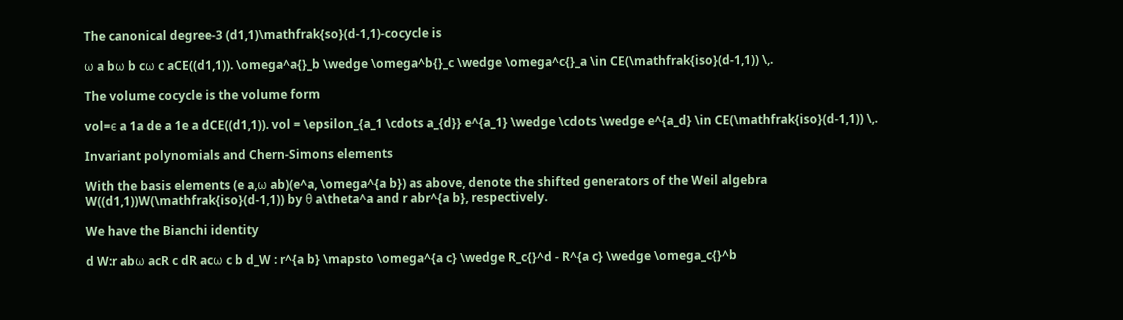The canonical degree-3 (d1,1)\mathfrak{so}(d-1,1)-cocycle is

ω a bω b cω c aCE((d1,1)). \omega^a{}_b \wedge \omega^b{}_c \wedge \omega^c{}_a \in CE(\mathfrak{iso}(d-1,1)) \,.

The volume cocycle is the volume form

vol=ϵ a 1a de a 1e a dCE((d1,1)). vol = \epsilon_{a_1 \cdots a_{d}} e^{a_1} \wedge \cdots \wedge e^{a_d} \in CE(\mathfrak{iso}(d-1,1)) \,.

Invariant polynomials and Chern-Simons elements

With the basis elements (e a,ω ab)(e^a, \omega^{a b}) as above, denote the shifted generators of the Weil algebra W((d1,1))W(\mathfrak{iso}(d-1,1)) by θ a\theta^a and r abr^{a b}, respectively.

We have the Bianchi identity

d W:r abω acR c dR acω c b d_W : r^{a b} \mapsto \omega^{a c} \wedge R_c{}^d - R^{a c} \wedge \omega_c{}^b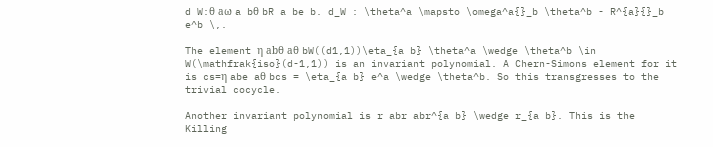d W:θ aω a bθ bR a be b. d_W : \theta^a \mapsto \omega^a{}_b \theta^b - R^{a}{}_b e^b \,.

The element η abθ aθ bW((d1,1))\eta_{a b} \theta^a \wedge \theta^b \in W(\mathfrak{iso}(d-1,1)) is an invariant polynomial. A Chern-Simons element for it is cs=η abe aθ bcs = \eta_{a b} e^a \wedge \theta^b. So this transgresses to the trivial cocycle.

Another invariant polynomial is r abr abr^{a b} \wedge r_{a b}. This is the Killing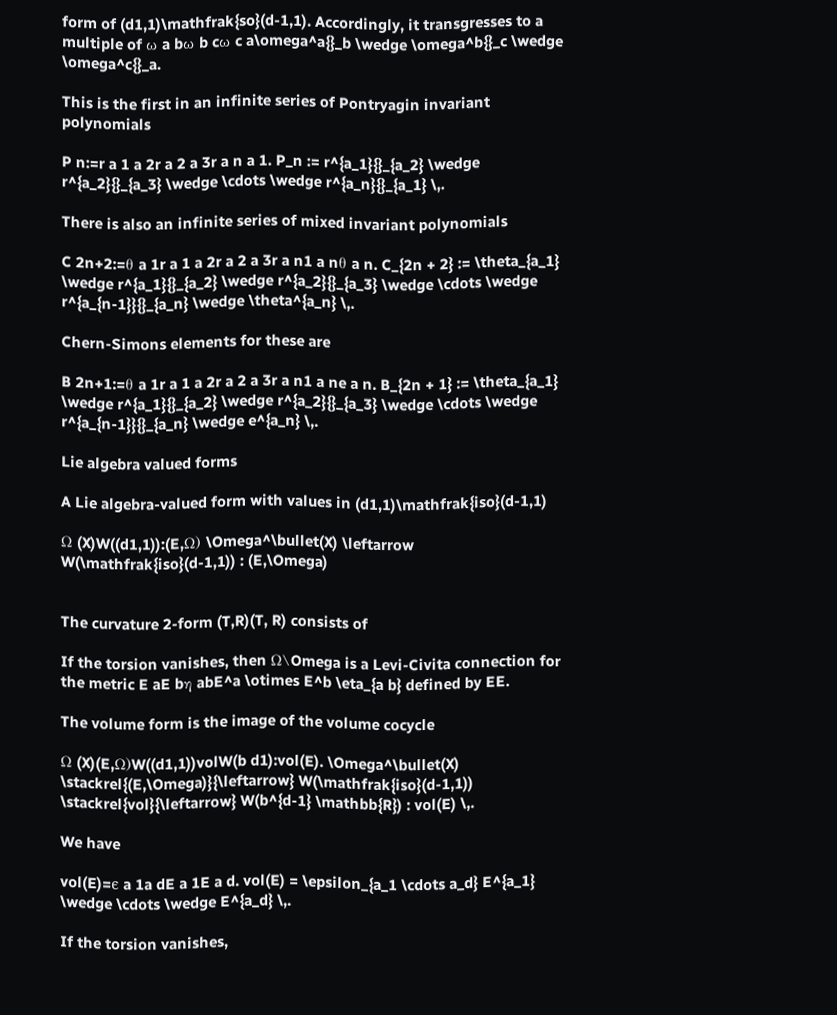form of (d1,1)\mathfrak{so}(d-1,1). Accordingly, it transgresses to a multiple of ω a bω b cω c a\omega^a{}_b \wedge \omega^b{}_c \wedge \omega^c{}_a.

This is the first in an infinite series of Pontryagin invariant polynomials

P n:=r a 1 a 2r a 2 a 3r a n a 1. P_n := r^{a_1}{}_{a_2} \wedge r^{a_2}{}_{a_3} \wedge \cdots \wedge r^{a_n}{}_{a_1} \,.

There is also an infinite series of mixed invariant polynomials

C 2n+2:=θ a 1r a 1 a 2r a 2 a 3r a n1 a nθ a n. C_{2n + 2} := \theta_{a_1} \wedge r^{a_1}{}_{a_2} \wedge r^{a_2}{}_{a_3} \wedge \cdots \wedge r^{a_{n-1}}{}_{a_n} \wedge \theta^{a_n} \,.

Chern-Simons elements for these are

B 2n+1:=θ a 1r a 1 a 2r a 2 a 3r a n1 a ne a n. B_{2n + 1} := \theta_{a_1} \wedge r^{a_1}{}_{a_2} \wedge r^{a_2}{}_{a_3} \wedge \cdots \wedge r^{a_{n-1}}{}_{a_n} \wedge e^{a_n} \,.

Lie algebra valued forms

A Lie algebra-valued form with values in (d1,1)\mathfrak{iso}(d-1,1)

Ω (X)W((d1,1)):(E,Ω) \Omega^\bullet(X) \leftarrow W(\mathfrak{iso}(d-1,1)) : (E,\Omega)


The curvature 2-form (T,R)(T, R) consists of

If the torsion vanishes, then Ω\Omega is a Levi-Civita connection for the metric E aE bη abE^a \otimes E^b \eta_{a b} defined by EE.

The volume form is the image of the volume cocycle

Ω (X)(E,Ω)W((d1,1))volW(b d1):vol(E). \Omega^\bullet(X) \stackrel{(E,\Omega)}{\leftarrow} W(\mathfrak{iso}(d-1,1)) \stackrel{vol}{\leftarrow} W(b^{d-1} \mathbb{R}) : vol(E) \,.

We have

vol(E)=ϵ a 1a dE a 1E a d. vol(E) = \epsilon_{a_1 \cdots a_d} E^{a_1} \wedge \cdots \wedge E^{a_d} \,.

If the torsion vanishes,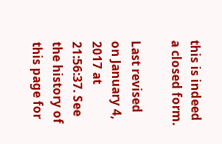this is indeed a closed form.

Last revised on January 4, 2017 at 21:56:37. See the history of this page for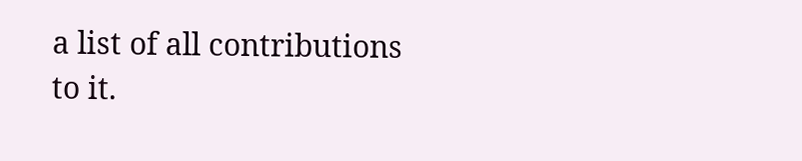a list of all contributions to it.